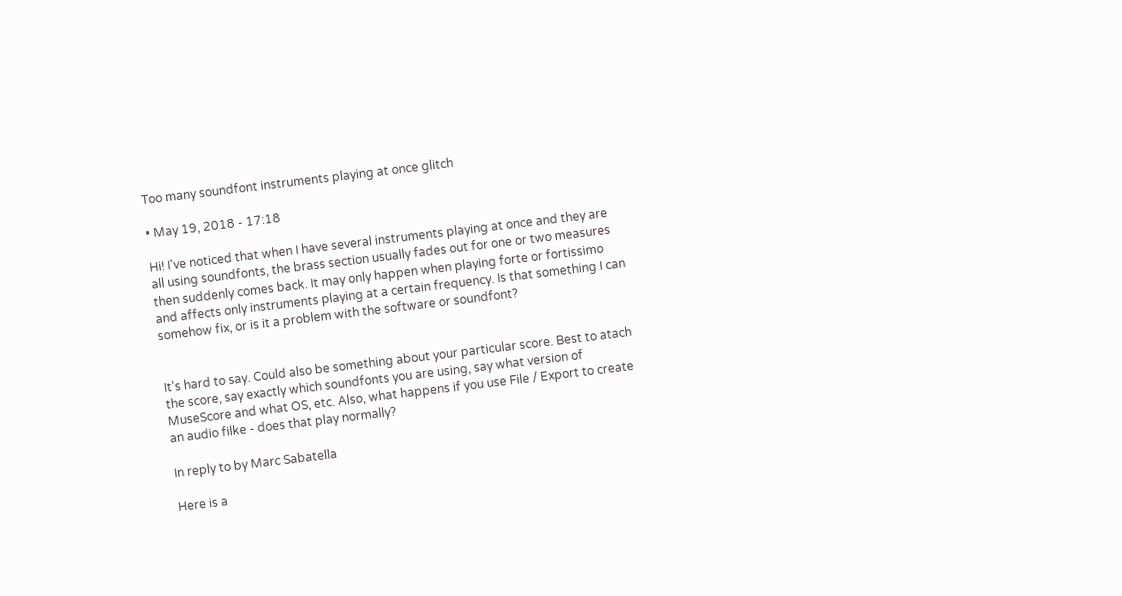Too many soundfont instruments playing at once glitch

• May 19, 2018 - 17:18

Hi! I've noticed that when I have several instruments playing at once and they are all using soundfonts, the brass section usually fades out for one or two measures then suddenly comes back. It may only happen when playing forte or fortissimo and affects only instruments playing at a certain frequency. Is that something I can somehow fix, or is it a problem with the software or soundfont?


It's hard to say. Could also be something about your particular score. Best to atach the score, say exactly which soundfonts you are using, say what version of MuseScore and what OS, etc. Also, what happens if you use File / Export to create an audio filke - does that play normally?

In reply to by Marc Sabatella

Here is a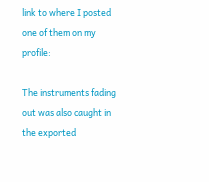link to where I posted one of them on my profile:

The instruments fading out was also caught in the exported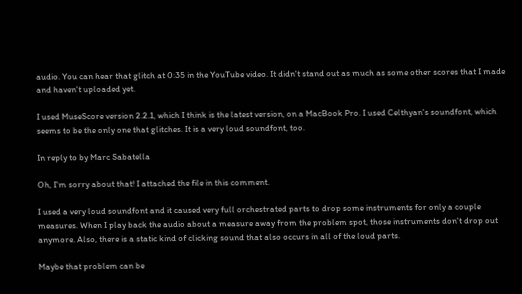audio. You can hear that glitch at 0:35 in the YouTube video. It didn't stand out as much as some other scores that I made and haven't uploaded yet.

I used MuseScore version 2.2.1, which I think is the latest version, on a MacBook Pro. I used Celthyan's soundfont, which seems to be the only one that glitches. It is a very loud soundfont, too.

In reply to by Marc Sabatella

Oh, I'm sorry about that! I attached the file in this comment.

I used a very loud soundfont and it caused very full orchestrated parts to drop some instruments for only a couple measures. When I play back the audio about a measure away from the problem spot, those instruments don't drop out anymore. Also, there is a static kind of clicking sound that also occurs in all of the loud parts.

Maybe that problem can be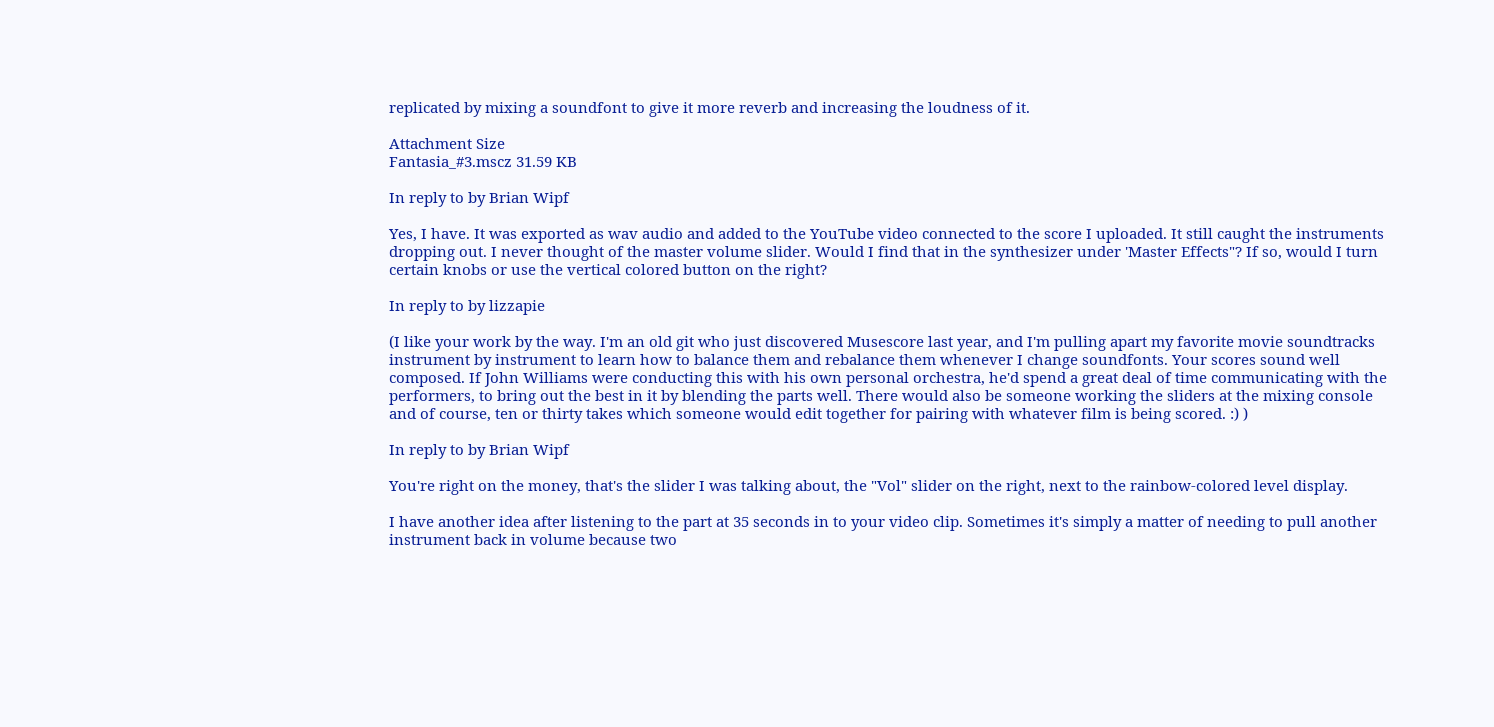replicated by mixing a soundfont to give it more reverb and increasing the loudness of it.

Attachment Size
Fantasia_#3.mscz 31.59 KB

In reply to by Brian Wipf

Yes, I have. It was exported as wav audio and added to the YouTube video connected to the score I uploaded. It still caught the instruments dropping out. I never thought of the master volume slider. Would I find that in the synthesizer under 'Master Effects"? If so, would I turn certain knobs or use the vertical colored button on the right?

In reply to by lizzapie

(I like your work by the way. I'm an old git who just discovered Musescore last year, and I'm pulling apart my favorite movie soundtracks instrument by instrument to learn how to balance them and rebalance them whenever I change soundfonts. Your scores sound well composed. If John Williams were conducting this with his own personal orchestra, he'd spend a great deal of time communicating with the performers, to bring out the best in it by blending the parts well. There would also be someone working the sliders at the mixing console and of course, ten or thirty takes which someone would edit together for pairing with whatever film is being scored. :) )

In reply to by Brian Wipf

You're right on the money, that's the slider I was talking about, the "Vol" slider on the right, next to the rainbow-colored level display.

I have another idea after listening to the part at 35 seconds in to your video clip. Sometimes it's simply a matter of needing to pull another instrument back in volume because two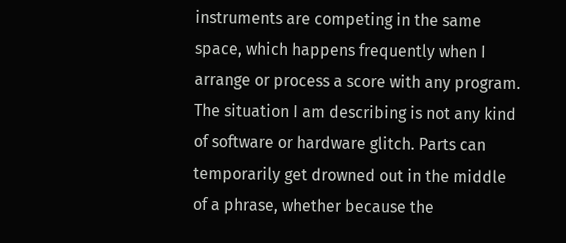instruments are competing in the same space, which happens frequently when I arrange or process a score with any program. The situation I am describing is not any kind of software or hardware glitch. Parts can temporarily get drowned out in the middle of a phrase, whether because the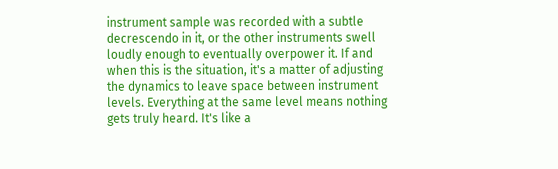instrument sample was recorded with a subtle decrescendo in it, or the other instruments swell loudly enough to eventually overpower it. If and when this is the situation, it's a matter of adjusting the dynamics to leave space between instrument levels. Everything at the same level means nothing gets truly heard. It's like a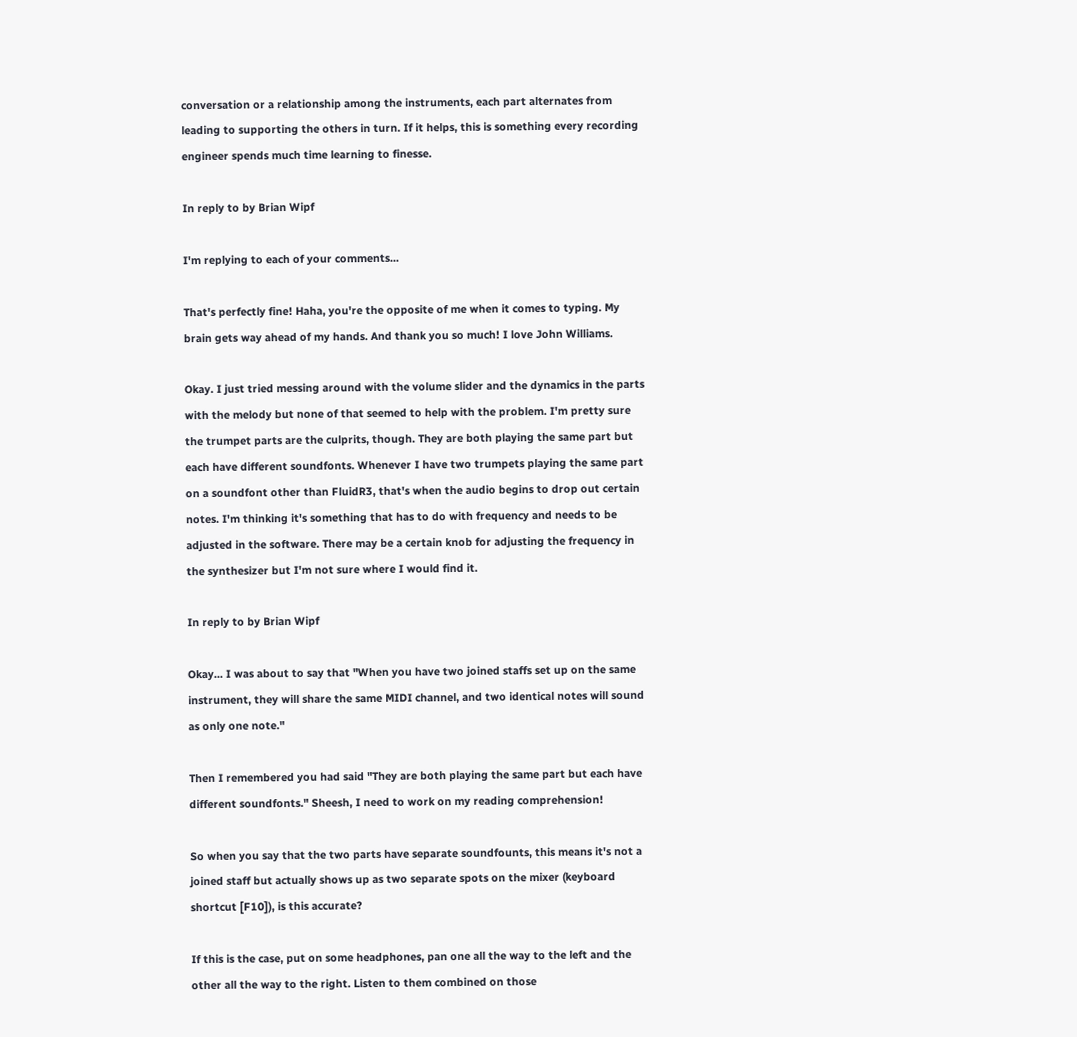conversation or a relationship among the instruments, each part alternates from leading to supporting the others in turn. If it helps, this is something every recording engineer spends much time learning to finesse.

In reply to by Brian Wipf

I'm replying to each of your comments...

That's perfectly fine! Haha, you're the opposite of me when it comes to typing. My brain gets way ahead of my hands. And thank you so much! I love John Williams.

Okay. I just tried messing around with the volume slider and the dynamics in the parts with the melody but none of that seemed to help with the problem. I'm pretty sure the trumpet parts are the culprits, though. They are both playing the same part but each have different soundfonts. Whenever I have two trumpets playing the same part on a soundfont other than FluidR3, that's when the audio begins to drop out certain notes. I'm thinking it's something that has to do with frequency and needs to be adjusted in the software. There may be a certain knob for adjusting the frequency in the synthesizer but I'm not sure where I would find it.

In reply to by Brian Wipf

Okay... I was about to say that "When you have two joined staffs set up on the same instrument, they will share the same MIDI channel, and two identical notes will sound as only one note."

Then I remembered you had said "They are both playing the same part but each have different soundfonts." Sheesh, I need to work on my reading comprehension!

So when you say that the two parts have separate soundfounts, this means it's not a joined staff but actually shows up as two separate spots on the mixer (keyboard shortcut [F10]), is this accurate?

If this is the case, put on some headphones, pan one all the way to the left and the other all the way to the right. Listen to them combined on those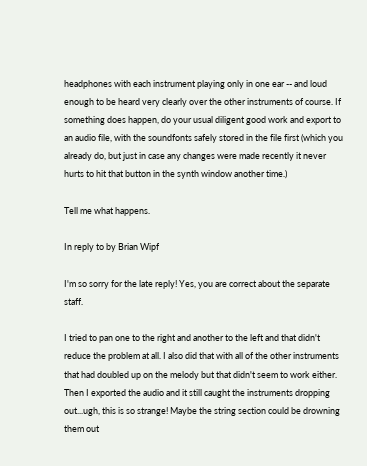headphones with each instrument playing only in one ear -- and loud enough to be heard very clearly over the other instruments of course. If something does happen, do your usual diligent good work and export to an audio file, with the soundfonts safely stored in the file first (which you already do, but just in case any changes were made recently it never hurts to hit that button in the synth window another time.)

Tell me what happens.

In reply to by Brian Wipf

I'm so sorry for the late reply! Yes, you are correct about the separate staff.

I tried to pan one to the right and another to the left and that didn't reduce the problem at all. I also did that with all of the other instruments that had doubled up on the melody but that didn't seem to work either. Then I exported the audio and it still caught the instruments dropping out...ugh, this is so strange! Maybe the string section could be drowning them out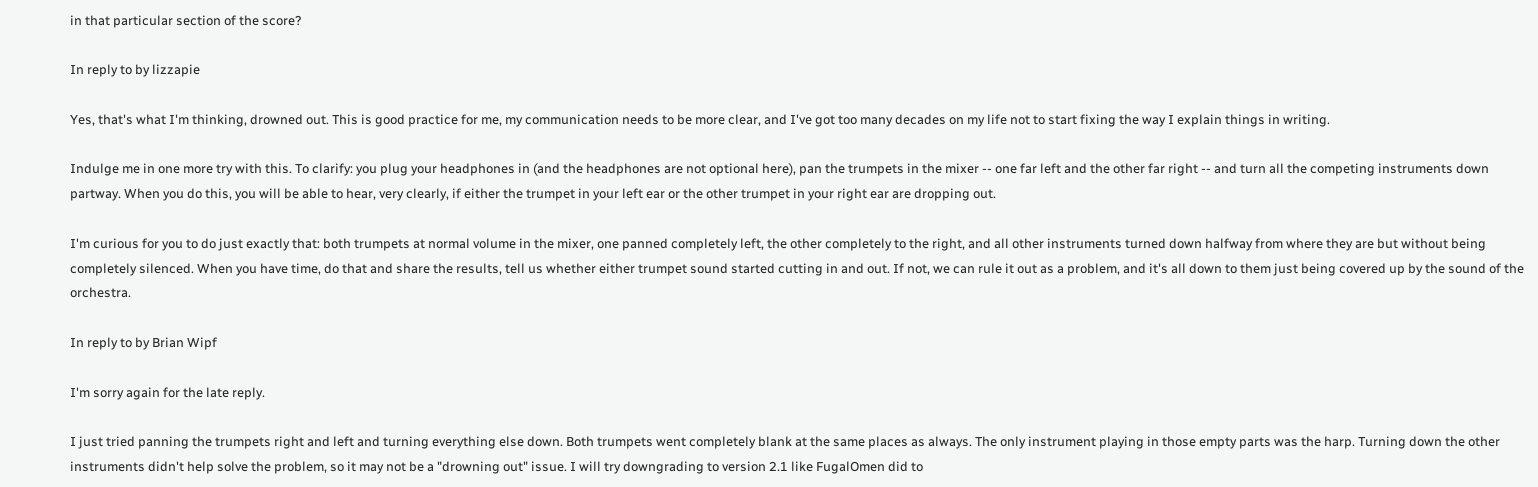in that particular section of the score?

In reply to by lizzapie

Yes, that's what I'm thinking, drowned out. This is good practice for me, my communication needs to be more clear, and I've got too many decades on my life not to start fixing the way I explain things in writing.

Indulge me in one more try with this. To clarify: you plug your headphones in (and the headphones are not optional here), pan the trumpets in the mixer -- one far left and the other far right -- and turn all the competing instruments down partway. When you do this, you will be able to hear, very clearly, if either the trumpet in your left ear or the other trumpet in your right ear are dropping out.

I'm curious for you to do just exactly that: both trumpets at normal volume in the mixer, one panned completely left, the other completely to the right, and all other instruments turned down halfway from where they are but without being completely silenced. When you have time, do that and share the results, tell us whether either trumpet sound started cutting in and out. If not, we can rule it out as a problem, and it's all down to them just being covered up by the sound of the orchestra.

In reply to by Brian Wipf

I'm sorry again for the late reply.

I just tried panning the trumpets right and left and turning everything else down. Both trumpets went completely blank at the same places as always. The only instrument playing in those empty parts was the harp. Turning down the other instruments didn't help solve the problem, so it may not be a "drowning out" issue. I will try downgrading to version 2.1 like FugalOmen did to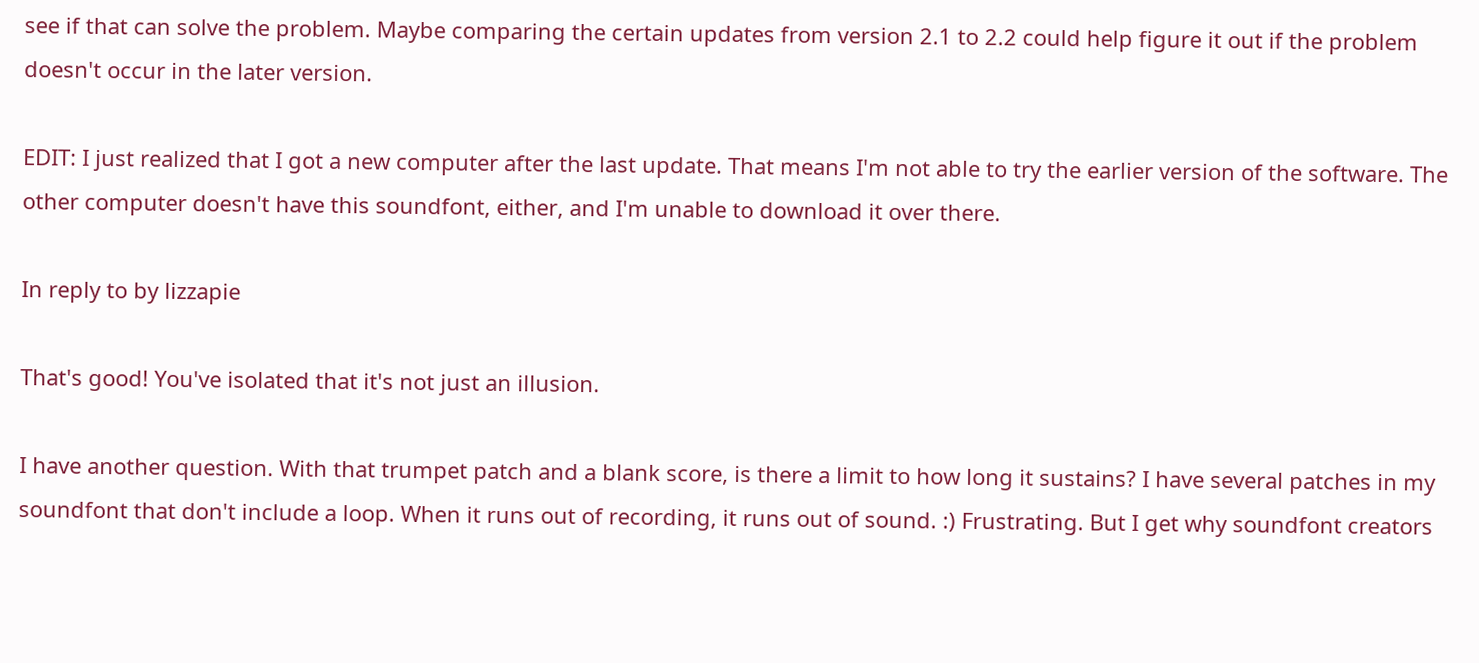see if that can solve the problem. Maybe comparing the certain updates from version 2.1 to 2.2 could help figure it out if the problem doesn't occur in the later version.

EDIT: I just realized that I got a new computer after the last update. That means I'm not able to try the earlier version of the software. The other computer doesn't have this soundfont, either, and I'm unable to download it over there.

In reply to by lizzapie

That's good! You've isolated that it's not just an illusion.

I have another question. With that trumpet patch and a blank score, is there a limit to how long it sustains? I have several patches in my soundfont that don't include a loop. When it runs out of recording, it runs out of sound. :) Frustrating. But I get why soundfont creators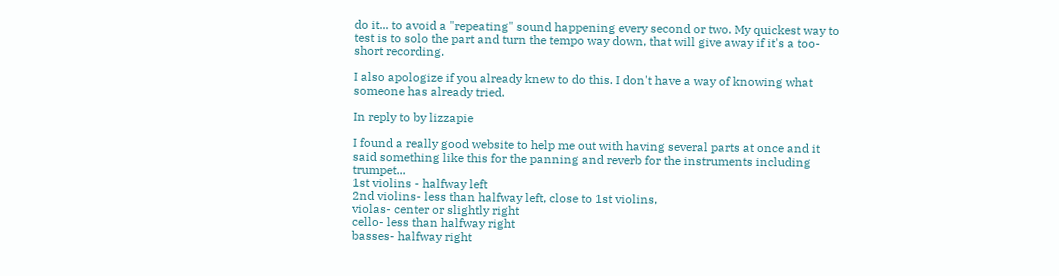do it... to avoid a "repeating" sound happening every second or two. My quickest way to test is to solo the part and turn the tempo way down, that will give away if it's a too-short recording.

I also apologize if you already knew to do this. I don't have a way of knowing what someone has already tried.

In reply to by lizzapie

I found a really good website to help me out with having several parts at once and it said something like this for the panning and reverb for the instruments including trumpet...
1st violins - halfway left
2nd violins- less than halfway left, close to 1st violins,
violas- center or slightly right
cello- less than halfway right
basses- halfway right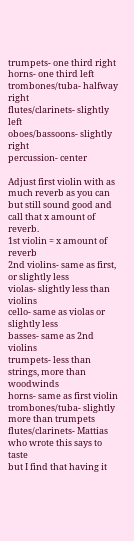trumpets- one third right
horns- one third left
trombones/tuba- halfway right
flutes/clarinets- slightly left
oboes/bassoons- slightly right
percussion- center

Adjust first violin with as much reverb as you can but still sound good and call that x amount of reverb.
1st violin = x amount of reverb
2nd violins- same as first, or slightly less
violas- slightly less than violins
cello- same as violas or slightly less
basses- same as 2nd violins
trumpets- less than strings, more than woodwinds
horns- same as first violin
trombones/tuba- slightly more than trumpets
flutes/clarinets- Mattias who wrote this says to taste
but I find that having it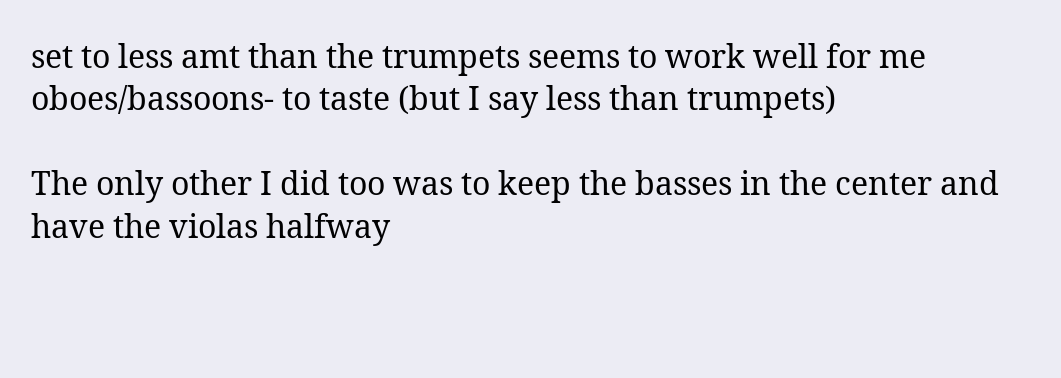set to less amt than the trumpets seems to work well for me
oboes/bassoons- to taste (but I say less than trumpets)

The only other I did too was to keep the basses in the center and have the violas halfway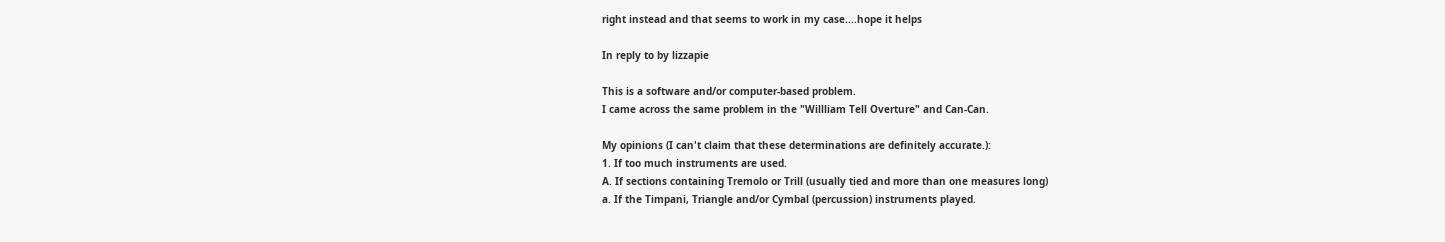right instead and that seems to work in my case....hope it helps

In reply to by lizzapie

This is a software and/or computer-based problem.
I came across the same problem in the "Willliam Tell Overture" and Can-Can.

My opinions (I can't claim that these determinations are definitely accurate.):
1. If too much instruments are used.
A. If sections containing Tremolo or Trill (usually tied and more than one measures long)
a. If the Timpani, Triangle and/or Cymbal (percussion) instruments played.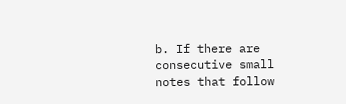b. If there are consecutive small notes that follow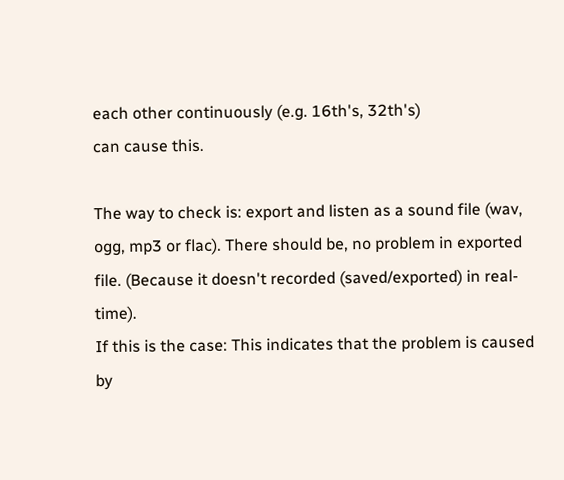each other continuously (e.g. 16th's, 32th's)
can cause this.

The way to check is: export and listen as a sound file (wav, ogg, mp3 or flac). There should be, no problem in exported file. (Because it doesn't recorded (saved/exported) in real-time).
If this is the case: This indicates that the problem is caused by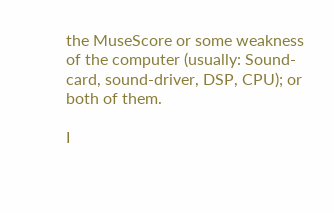the MuseScore or some weakness of the computer (usually: Sound-card, sound-driver, DSP, CPU); or both of them.

I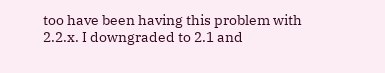too have been having this problem with 2.2.x. I downgraded to 2.1 and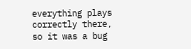everything plays correctly there, so it was a bug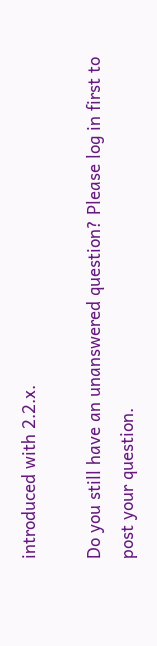introduced with 2.2.x.

Do you still have an unanswered question? Please log in first to post your question.